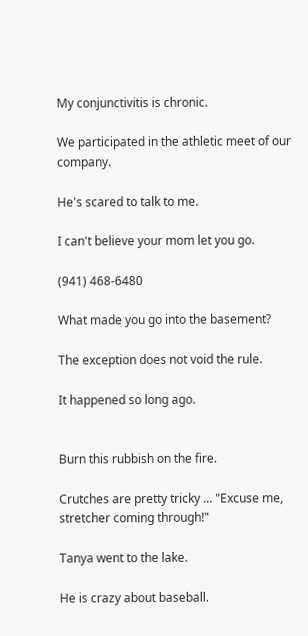My conjunctivitis is chronic.

We participated in the athletic meet of our company.

He's scared to talk to me.

I can't believe your mom let you go.

(941) 468-6480

What made you go into the basement?

The exception does not void the rule.

It happened so long ago.


Burn this rubbish on the fire.

Crutches are pretty tricky ... "Excuse me, stretcher coming through!"

Tanya went to the lake.

He is crazy about baseball.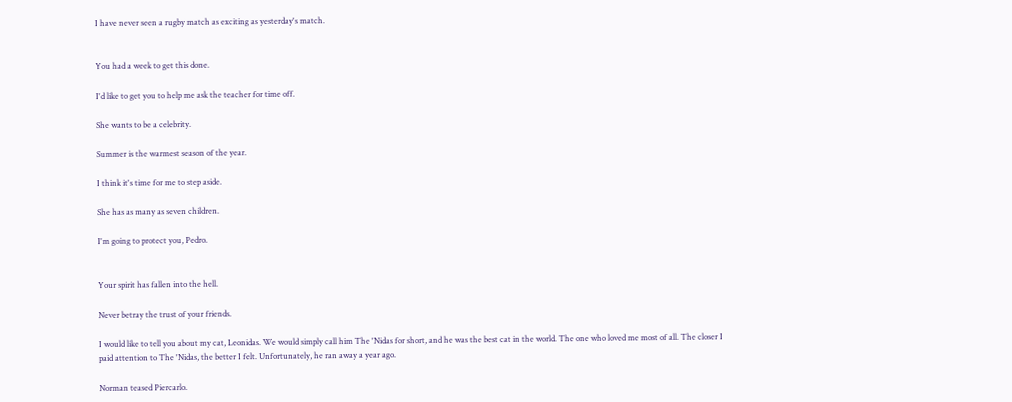I have never seen a rugby match as exciting as yesterday's match.


You had a week to get this done.

I'd like to get you to help me ask the teacher for time off.

She wants to be a celebrity.

Summer is the warmest season of the year.

I think it's time for me to step aside.

She has as many as seven children.

I'm going to protect you, Pedro.


Your spirit has fallen into the hell.

Never betray the trust of your friends.

I would like to tell you about my cat, Leonidas. We would simply call him The 'Nidas for short, and he was the best cat in the world. The one who loved me most of all. The closer I paid attention to The 'Nidas, the better I felt. Unfortunately, he ran away a year ago.

Norman teased Piercarlo.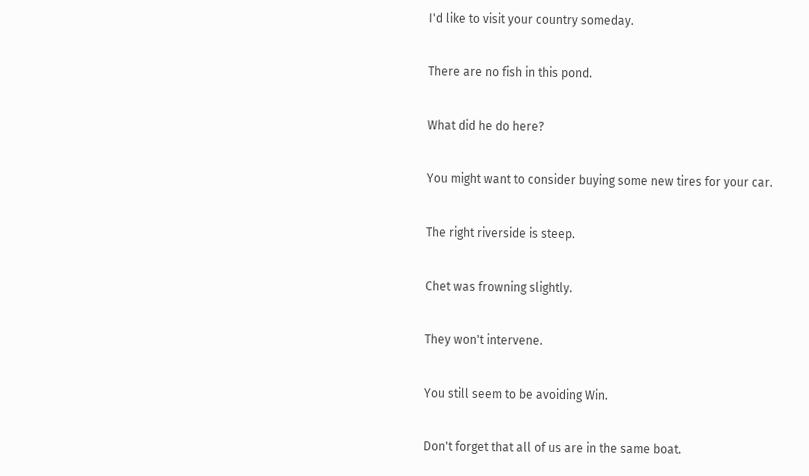I'd like to visit your country someday.

There are no fish in this pond.

What did he do here?

You might want to consider buying some new tires for your car.

The right riverside is steep.

Chet was frowning slightly.

They won't intervene.

You still seem to be avoiding Win.

Don't forget that all of us are in the same boat.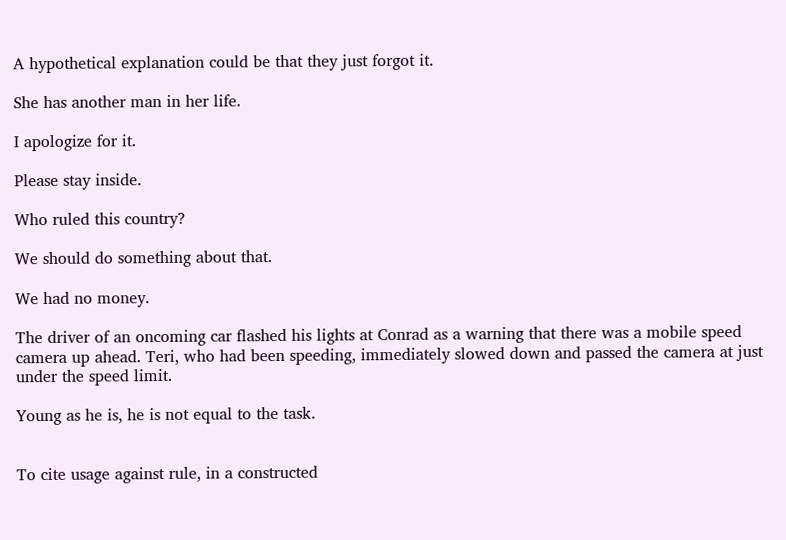A hypothetical explanation could be that they just forgot it.

She has another man in her life.

I apologize for it.

Please stay inside.

Who ruled this country?

We should do something about that.

We had no money.

The driver of an oncoming car flashed his lights at Conrad as a warning that there was a mobile speed camera up ahead. Teri, who had been speeding, immediately slowed down and passed the camera at just under the speed limit.

Young as he is, he is not equal to the task.


To cite usage against rule, in a constructed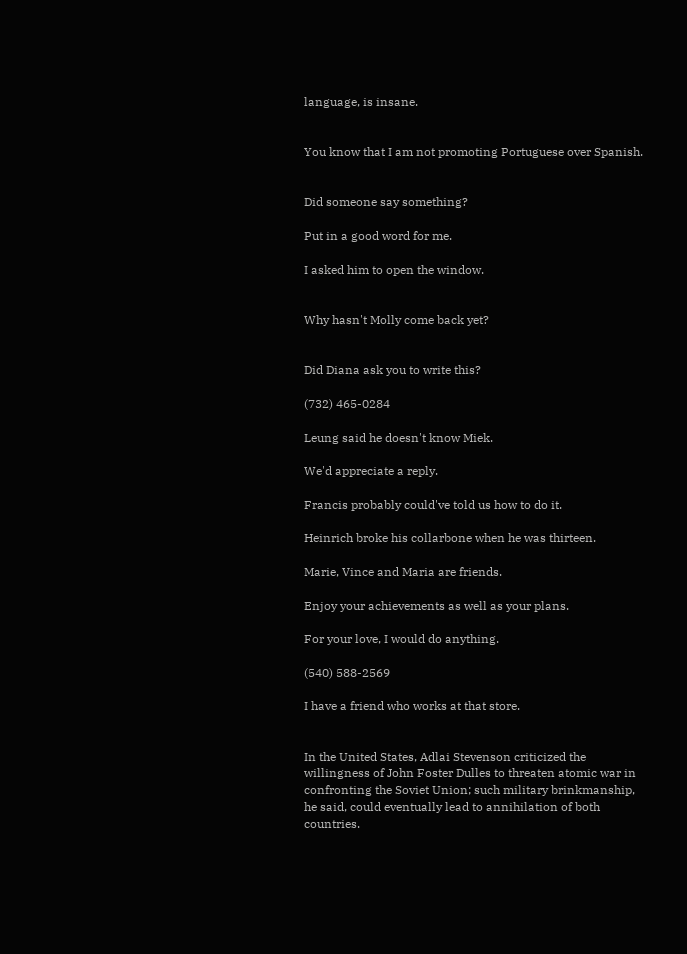language, is insane.


You know that I am not promoting Portuguese over Spanish.


Did someone say something?

Put in a good word for me.

I asked him to open the window.


Why hasn't Molly come back yet?


Did Diana ask you to write this?

(732) 465-0284

Leung said he doesn't know Miek.

We'd appreciate a reply.

Francis probably could've told us how to do it.

Heinrich broke his collarbone when he was thirteen.

Marie, Vince and Maria are friends.

Enjoy your achievements as well as your plans.

For your love, I would do anything.

(540) 588-2569

I have a friend who works at that store.


In the United States, Adlai Stevenson criticized the willingness of John Foster Dulles to threaten atomic war in confronting the Soviet Union; such military brinkmanship, he said, could eventually lead to annihilation of both countries.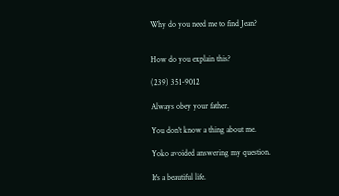Why do you need me to find Jean?


How do you explain this?

(239) 351-9012

Always obey your father.

You don't know a thing about me.

Yoko avoided answering my question.

It's a beautiful life.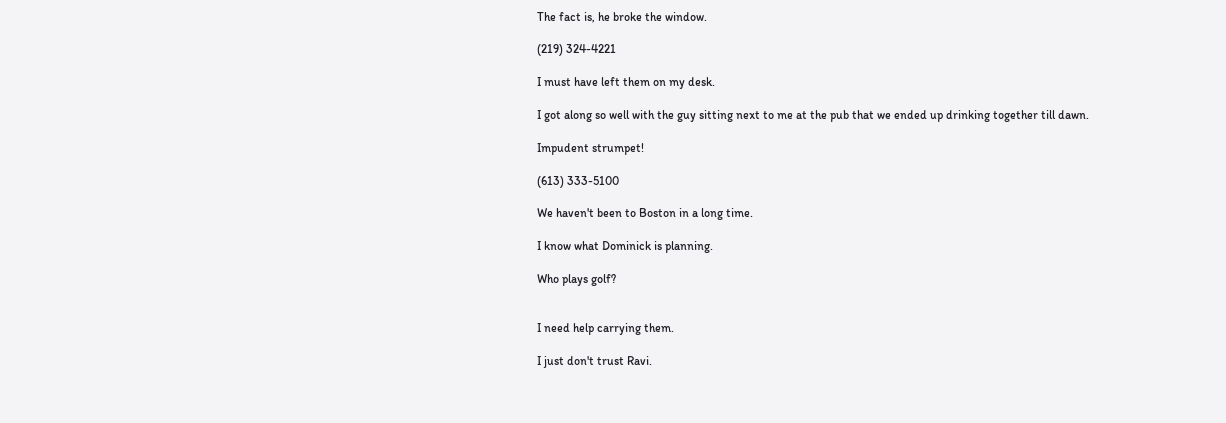The fact is, he broke the window.

(219) 324-4221

I must have left them on my desk.

I got along so well with the guy sitting next to me at the pub that we ended up drinking together till dawn.

Impudent strumpet!

(613) 333-5100

We haven't been to Boston in a long time.

I know what Dominick is planning.

Who plays golf?


I need help carrying them.

I just don't trust Ravi.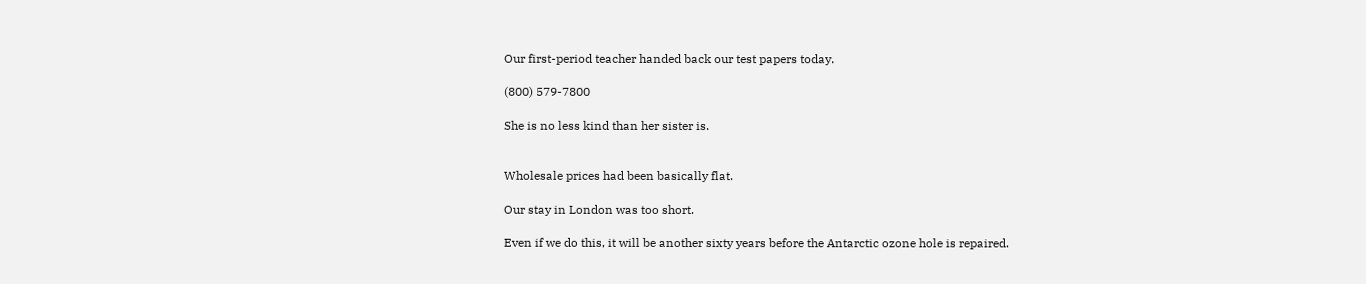Our first-period teacher handed back our test papers today.

(800) 579-7800

She is no less kind than her sister is.


Wholesale prices had been basically flat.

Our stay in London was too short.

Even if we do this, it will be another sixty years before the Antarctic ozone hole is repaired.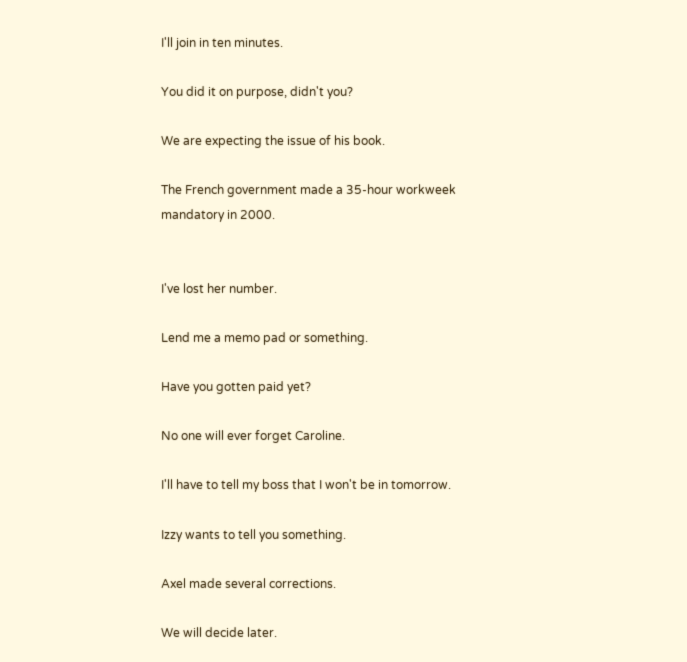I'll join in ten minutes.

You did it on purpose, didn't you?

We are expecting the issue of his book.

The French government made a 35-hour workweek mandatory in 2000.


I've lost her number.

Lend me a memo pad or something.

Have you gotten paid yet?

No one will ever forget Caroline.

I'll have to tell my boss that I won't be in tomorrow.

Izzy wants to tell you something.

Axel made several corrections.

We will decide later.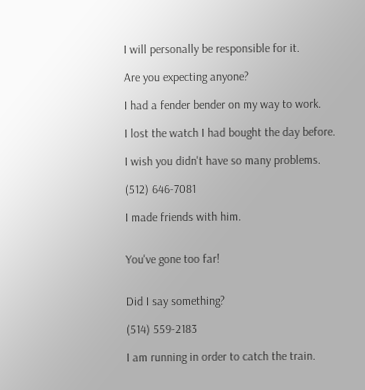I will personally be responsible for it.

Are you expecting anyone?

I had a fender bender on my way to work.

I lost the watch I had bought the day before.

I wish you didn't have so many problems.

(512) 646-7081

I made friends with him.


You've gone too far!


Did I say something?

(514) 559-2183

I am running in order to catch the train.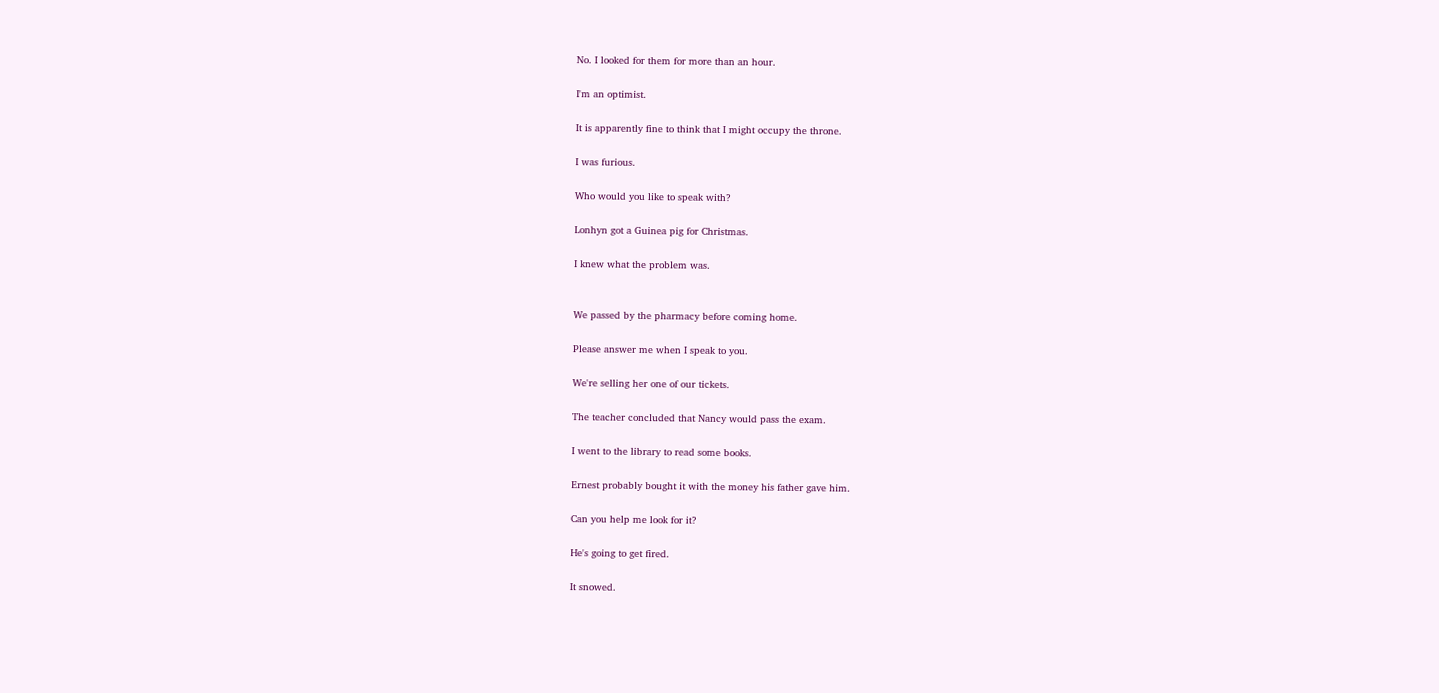No. I looked for them for more than an hour.

I'm an optimist.

It is apparently fine to think that I might occupy the throne.

I was furious.

Who would you like to speak with?

Lonhyn got a Guinea pig for Christmas.

I knew what the problem was.


We passed by the pharmacy before coming home.

Please answer me when I speak to you.

We're selling her one of our tickets.

The teacher concluded that Nancy would pass the exam.

I went to the library to read some books.

Ernest probably bought it with the money his father gave him.

Can you help me look for it?

He's going to get fired.

It snowed.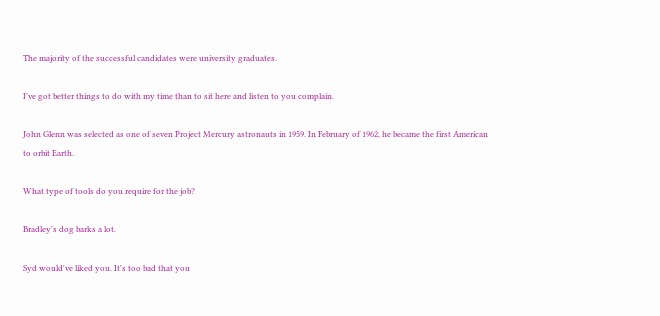The majority of the successful candidates were university graduates.

I've got better things to do with my time than to sit here and listen to you complain.

John Glenn was selected as one of seven Project Mercury astronauts in 1959. In February of 1962, he became the first American to orbit Earth.

What type of tools do you require for the job?

Bradley's dog barks a lot.

Syd would've liked you. It's too bad that you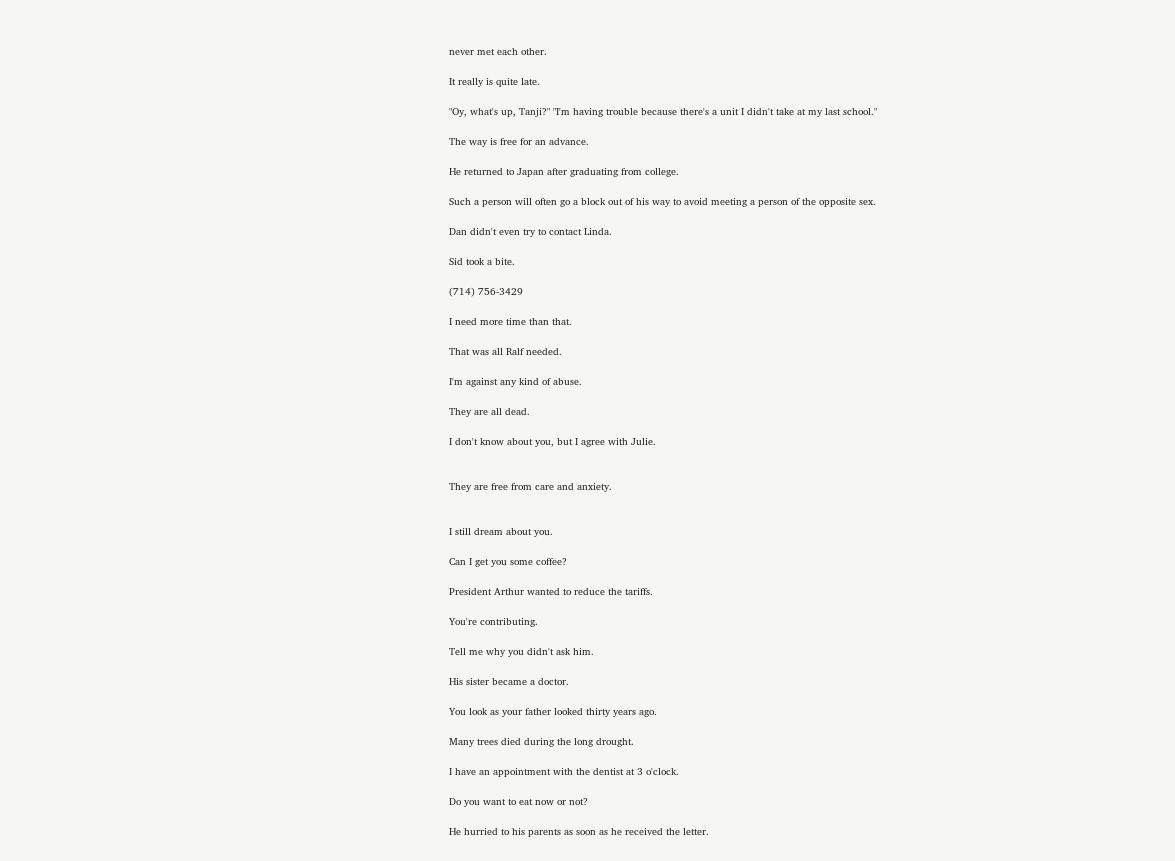never met each other.

It really is quite late.

"Oy, what's up, Tanji?" "I'm having trouble because there's a unit I didn't take at my last school."

The way is free for an advance.

He returned to Japan after graduating from college.

Such a person will often go a block out of his way to avoid meeting a person of the opposite sex.

Dan didn't even try to contact Linda.

Sid took a bite.

(714) 756-3429

I need more time than that.

That was all Ralf needed.

I'm against any kind of abuse.

They are all dead.

I don't know about you, but I agree with Julie.


They are free from care and anxiety.


I still dream about you.

Can I get you some coffee?

President Arthur wanted to reduce the tariffs.

You're contributing.

Tell me why you didn't ask him.

His sister became a doctor.

You look as your father looked thirty years ago.

Many trees died during the long drought.

I have an appointment with the dentist at 3 o'clock.

Do you want to eat now or not?

He hurried to his parents as soon as he received the letter.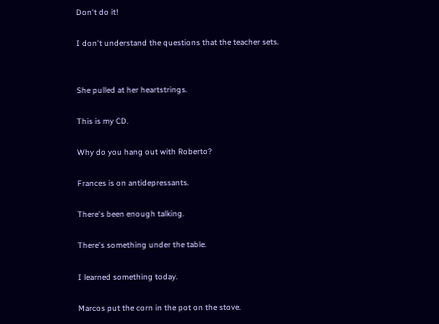Don't do it!

I don't understand the questions that the teacher sets.


She pulled at her heartstrings.

This is my CD.

Why do you hang out with Roberto?

Frances is on antidepressants.

There's been enough talking.

There's something under the table.

I learned something today.

Marcos put the corn in the pot on the stove.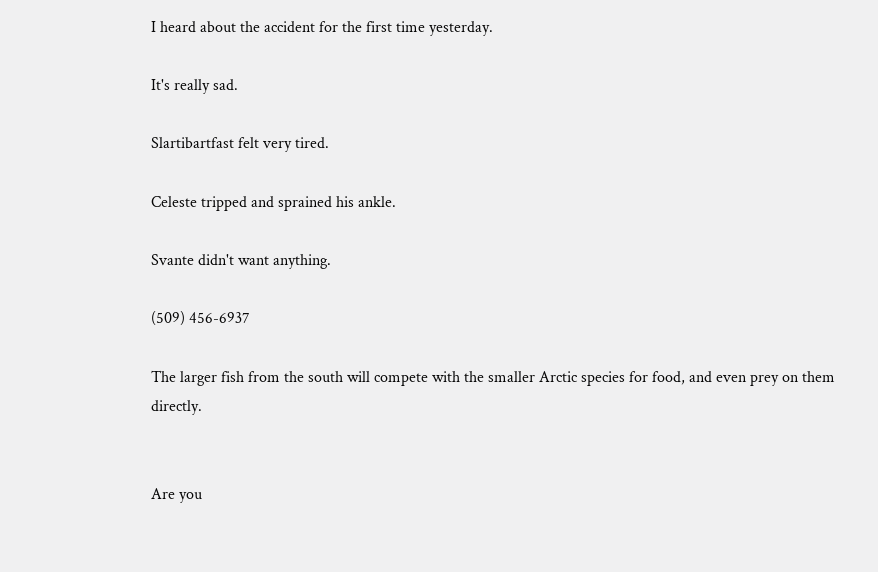I heard about the accident for the first time yesterday.

It's really sad.

Slartibartfast felt very tired.

Celeste tripped and sprained his ankle.

Svante didn't want anything.

(509) 456-6937

The larger fish from the south will compete with the smaller Arctic species for food, and even prey on them directly.


Are you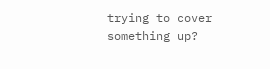trying to cover something up?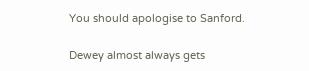You should apologise to Sanford.

Dewey almost always gets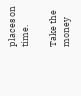places on time.

Take the money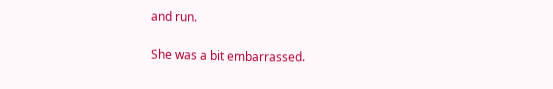and run.

She was a bit embarrassed.